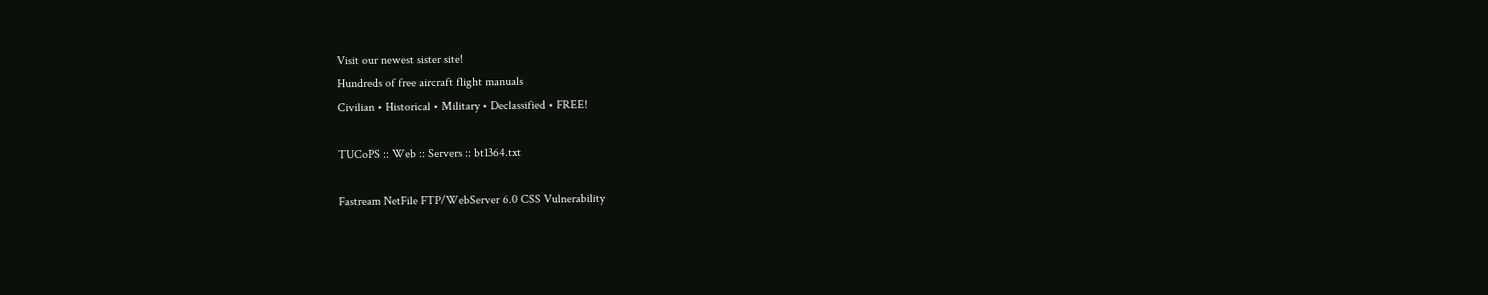Visit our newest sister site!
Hundreds of free aircraft flight manuals
Civilian • Historical • Military • Declassified • FREE!

TUCoPS :: Web :: Servers :: bt1364.txt

Fastream NetFile FTP/WebServer 6.0 CSS Vulnerability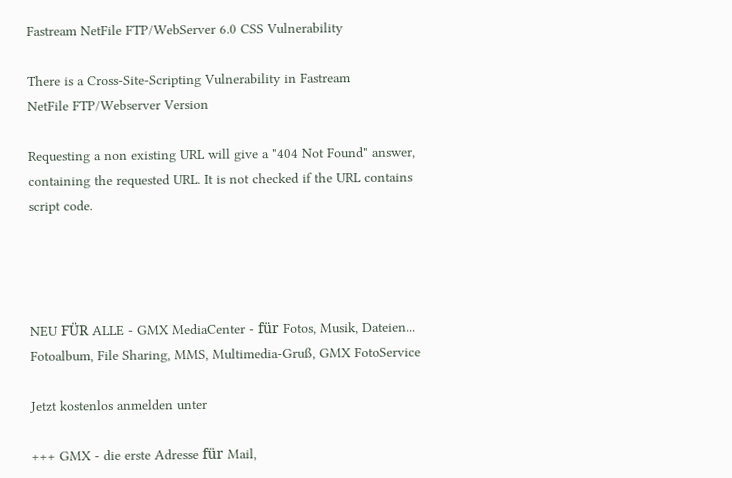Fastream NetFile FTP/WebServer 6.0 CSS Vulnerability

There is a Cross-Site-Scripting Vulnerability in Fastream
NetFile FTP/Webserver Version

Requesting a non existing URL will give a "404 Not Found" answer,
containing the requested URL. It is not checked if the URL contains
script code.




NEU FÜR ALLE - GMX MediaCenter - für Fotos, Musik, Dateien...
Fotoalbum, File Sharing, MMS, Multimedia-Gruß, GMX FotoService

Jetzt kostenlos anmelden unter

+++ GMX - die erste Adresse für Mail,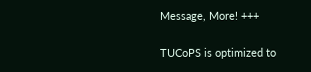Message, More! +++

TUCoPS is optimized to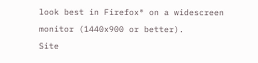look best in Firefox® on a widescreen monitor (1440x900 or better).
Site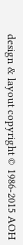design & layout copyright © 1986-2015 AOH